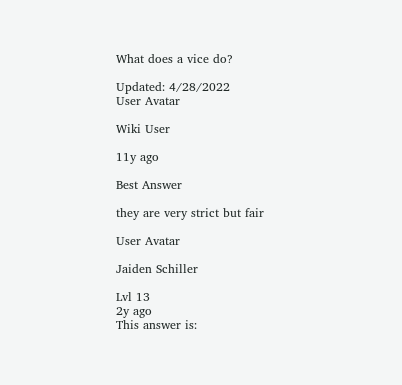What does a vice do?

Updated: 4/28/2022
User Avatar

Wiki User

11y ago

Best Answer

they are very strict but fair

User Avatar

Jaiden Schiller

Lvl 13
2y ago
This answer is: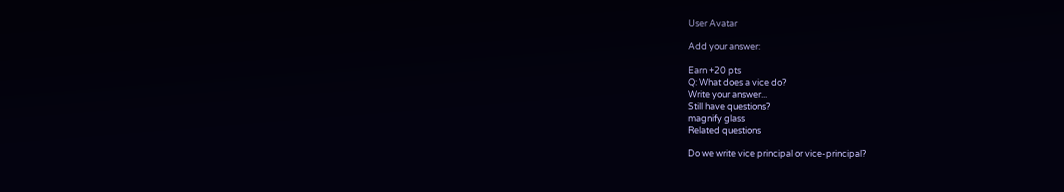User Avatar

Add your answer:

Earn +20 pts
Q: What does a vice do?
Write your answer...
Still have questions?
magnify glass
Related questions

Do we write vice principal or vice-principal?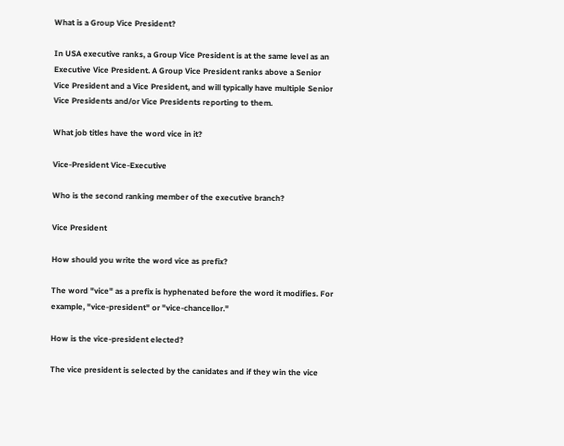What is a Group Vice President?

In USA executive ranks, a Group Vice President is at the same level as an Executive Vice President. A Group Vice President ranks above a Senior Vice President and a Vice President, and will typically have multiple Senior Vice Presidents and/or Vice Presidents reporting to them.

What job titles have the word vice in it?

Vice-President Vice-Executive

Who is the second ranking member of the executive branch?

Vice President

How should you write the word vice as prefix?

The word "vice" as a prefix is hyphenated before the word it modifies. For example, "vice-president" or "vice-chancellor."

How is the vice-president elected?

The vice president is selected by the canidates and if they win the vice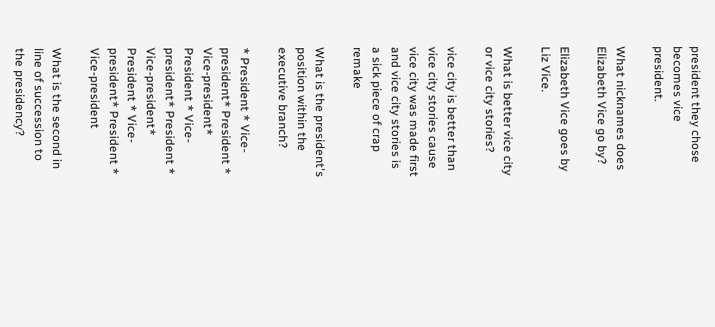president they chose becomes vice president.

What nicknames does Elizabeth Vice go by?

Elizabeth Vice goes by Liz Vice.

What is better vice city or vice city stories?

vice city is better than vice city stories cause vice city was made first and vice city stories is a sick piece of crap remake

What is the president's position within the executive branch?

* President * Vice-president* President * Vice-president* President * Vice-president* President * Vice-president* President * Vice-president* President * Vice-president

What is the second in line of succession to the presidency?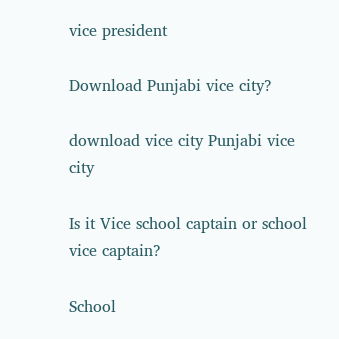vice president

Download Punjabi vice city?

download vice city Punjabi vice city

Is it Vice school captain or school vice captain?

School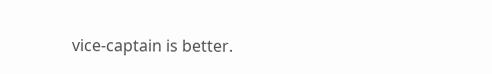vice-captain is better.